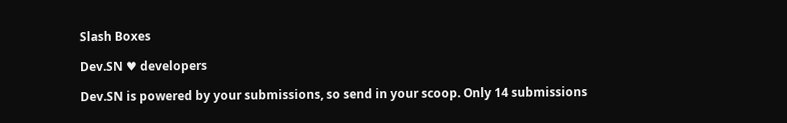Slash Boxes

Dev.SN ♥ developers

Dev.SN is powered by your submissions, so send in your scoop. Only 14 submissions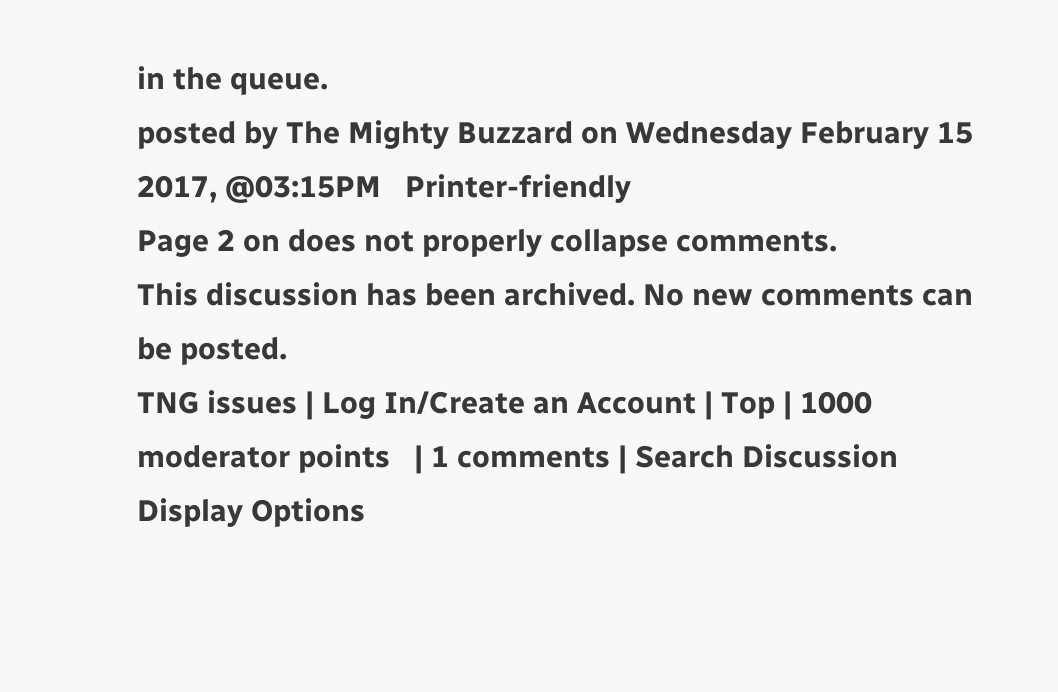in the queue.
posted by The Mighty Buzzard on Wednesday February 15 2017, @03:15PM   Printer-friendly
Page 2 on does not properly collapse comments.
This discussion has been archived. No new comments can be posted.
TNG issues | Log In/Create an Account | Top | 1000 moderator points   | 1 comments | Search Discussion
Display Options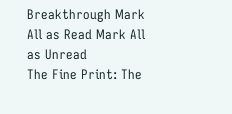Breakthrough Mark All as Read Mark All as Unread
The Fine Print: The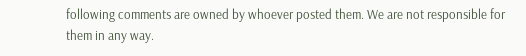following comments are owned by whoever posted them. We are not responsible for them in any way.